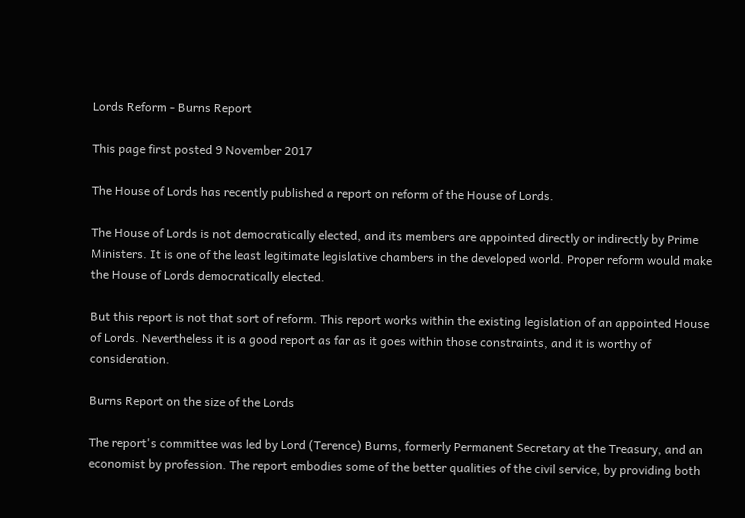Lords Reform - Burns Report

This page first posted 9 November 2017

The House of Lords has recently published a report on reform of the House of Lords.

The House of Lords is not democratically elected, and its members are appointed directly or indirectly by Prime Ministers. It is one of the least legitimate legislative chambers in the developed world. Proper reform would make the House of Lords democratically elected.

But this report is not that sort of reform. This report works within the existing legislation of an appointed House of Lords. Nevertheless it is a good report as far as it goes within those constraints, and it is worthy of consideration.

Burns Report on the size of the Lords

The report's committee was led by Lord (Terence) Burns, formerly Permanent Secretary at the Treasury, and an economist by profession. The report embodies some of the better qualities of the civil service, by providing both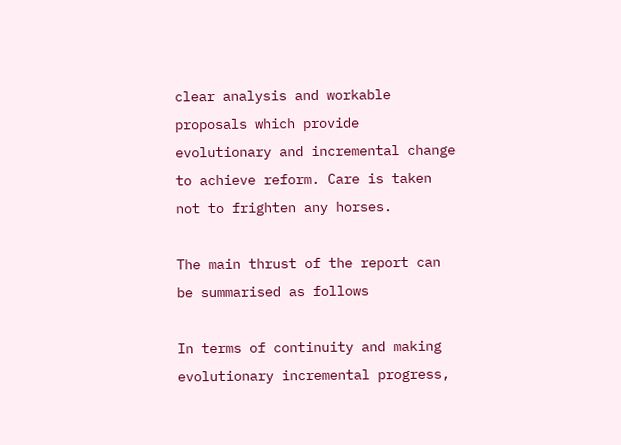clear analysis and workable proposals which provide evolutionary and incremental change to achieve reform. Care is taken not to frighten any horses.

The main thrust of the report can be summarised as follows

In terms of continuity and making evolutionary incremental progress,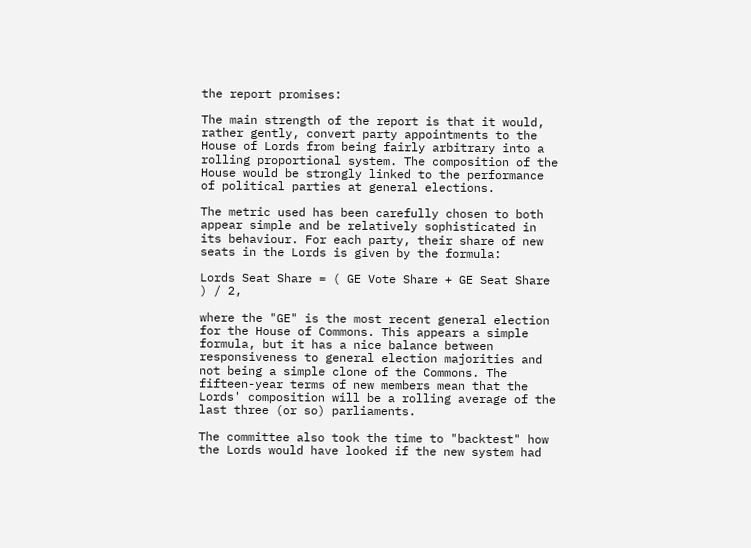the report promises:

The main strength of the report is that it would, rather gently, convert party appointments to the House of Lords from being fairly arbitrary into a rolling proportional system. The composition of the House would be strongly linked to the performance of political parties at general elections.

The metric used has been carefully chosen to both appear simple and be relatively sophisticated in its behaviour. For each party, their share of new seats in the Lords is given by the formula:

Lords Seat Share = ( GE Vote Share + GE Seat Share ) / 2,

where the "GE" is the most recent general election for the House of Commons. This appears a simple formula, but it has a nice balance between responsiveness to general election majorities and not being a simple clone of the Commons. The fifteen-year terms of new members mean that the Lords' composition will be a rolling average of the last three (or so) parliaments.

The committee also took the time to "backtest" how the Lords would have looked if the new system had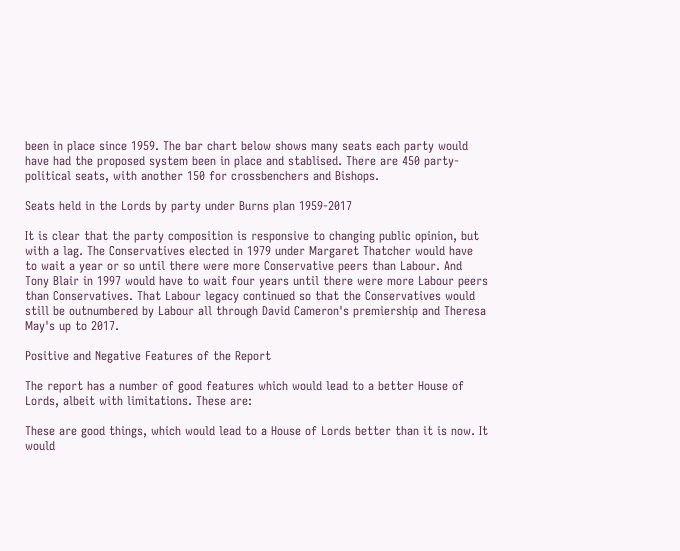been in place since 1959. The bar chart below shows many seats each party would have had the proposed system been in place and stablised. There are 450 party-political seats, with another 150 for crossbenchers and Bishops.

Seats held in the Lords by party under Burns plan 1959-2017

It is clear that the party composition is responsive to changing public opinion, but with a lag. The Conservatives elected in 1979 under Margaret Thatcher would have to wait a year or so until there were more Conservative peers than Labour. And Tony Blair in 1997 would have to wait four years until there were more Labour peers than Conservatives. That Labour legacy continued so that the Conservatives would still be outnumbered by Labour all through David Cameron's premiership and Theresa May's up to 2017.

Positive and Negative Features of the Report

The report has a number of good features which would lead to a better House of Lords, albeit with limitations. These are:

These are good things, which would lead to a House of Lords better than it is now. It would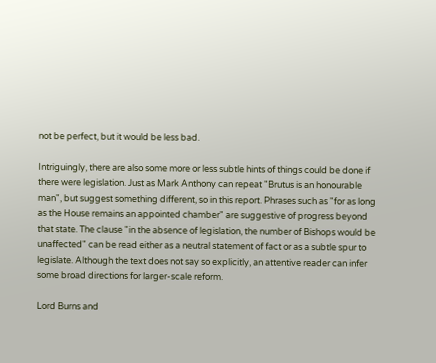not be perfect, but it would be less bad.

Intriguingly, there are also some more or less subtle hints of things could be done if there were legislation. Just as Mark Anthony can repeat "Brutus is an honourable man", but suggest something different, so in this report. Phrases such as "for as long as the House remains an appointed chamber" are suggestive of progress beyond that state. The clause "in the absence of legislation, the number of Bishops would be unaffected" can be read either as a neutral statement of fact or as a subtle spur to legislate. Although the text does not say so explicitly, an attentive reader can infer some broad directions for larger-scale reform.

Lord Burns and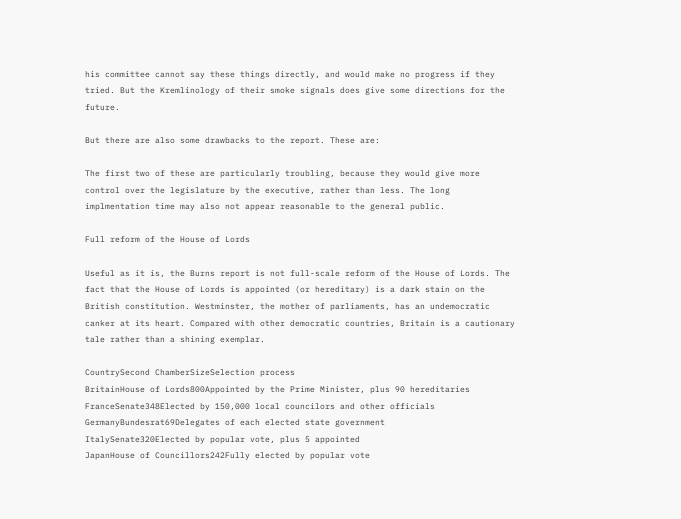his committee cannot say these things directly, and would make no progress if they tried. But the Kremlinology of their smoke signals does give some directions for the future.

But there are also some drawbacks to the report. These are:

The first two of these are particularly troubling, because they would give more control over the legislature by the executive, rather than less. The long implmentation time may also not appear reasonable to the general public.

Full reform of the House of Lords

Useful as it is, the Burns report is not full-scale reform of the House of Lords. The fact that the House of Lords is appointed (or hereditary) is a dark stain on the British constitution. Westminster, the mother of parliaments, has an undemocratic canker at its heart. Compared with other democratic countries, Britain is a cautionary tale rather than a shining exemplar.

CountrySecond ChamberSizeSelection process
BritainHouse of Lords800Appointed by the Prime Minister, plus 90 hereditaries
FranceSenate348Elected by 150,000 local councilors and other officials
GermanyBundesrat69Delegates of each elected state government
ItalySenate320Elected by popular vote, plus 5 appointed
JapanHouse of Councillors242Fully elected by popular vote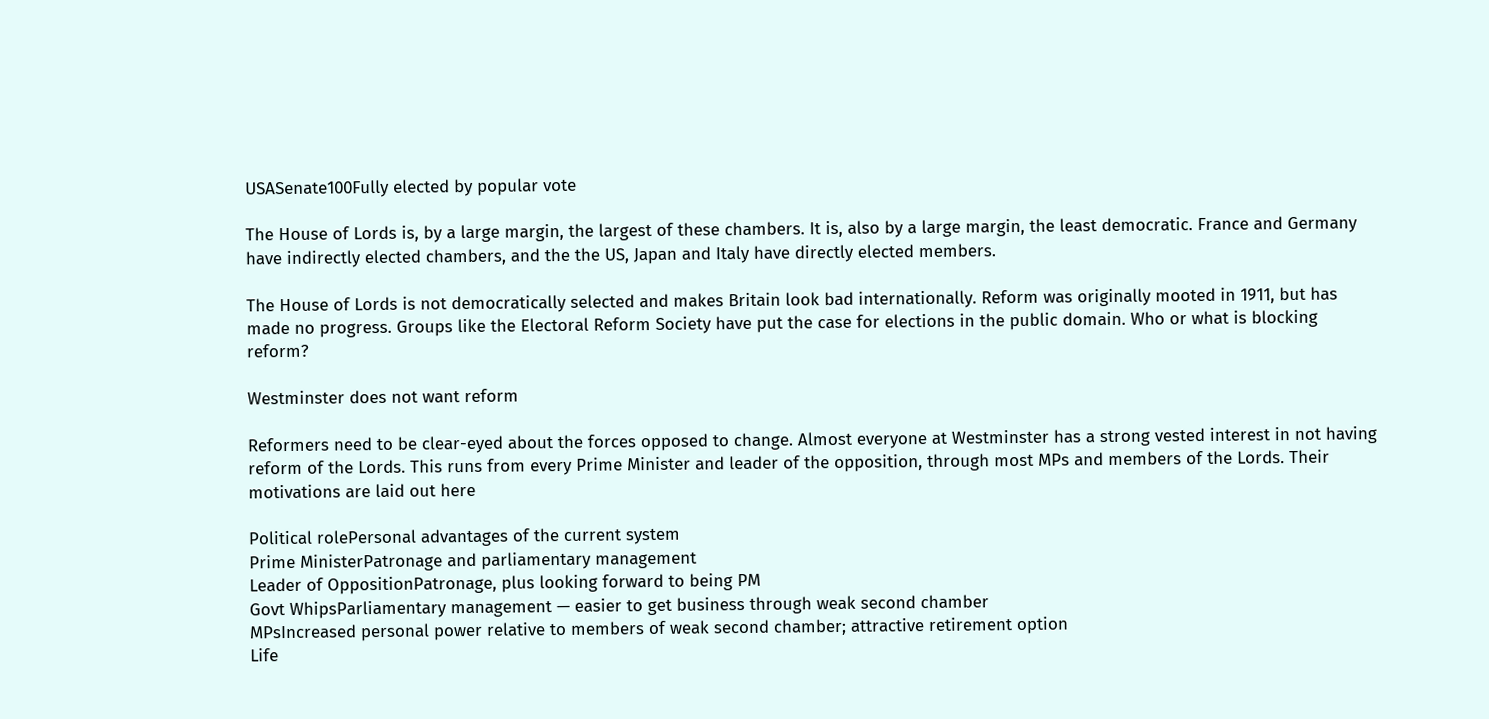USASenate100Fully elected by popular vote

The House of Lords is, by a large margin, the largest of these chambers. It is, also by a large margin, the least democratic. France and Germany have indirectly elected chambers, and the the US, Japan and Italy have directly elected members.

The House of Lords is not democratically selected and makes Britain look bad internationally. Reform was originally mooted in 1911, but has made no progress. Groups like the Electoral Reform Society have put the case for elections in the public domain. Who or what is blocking reform?

Westminster does not want reform

Reformers need to be clear-eyed about the forces opposed to change. Almost everyone at Westminster has a strong vested interest in not having reform of the Lords. This runs from every Prime Minister and leader of the opposition, through most MPs and members of the Lords. Their motivations are laid out here

Political rolePersonal advantages of the current system
Prime MinisterPatronage and parliamentary management
Leader of OppositionPatronage, plus looking forward to being PM
Govt WhipsParliamentary management — easier to get business through weak second chamber
MPsIncreased personal power relative to members of weak second chamber; attractive retirement option
Life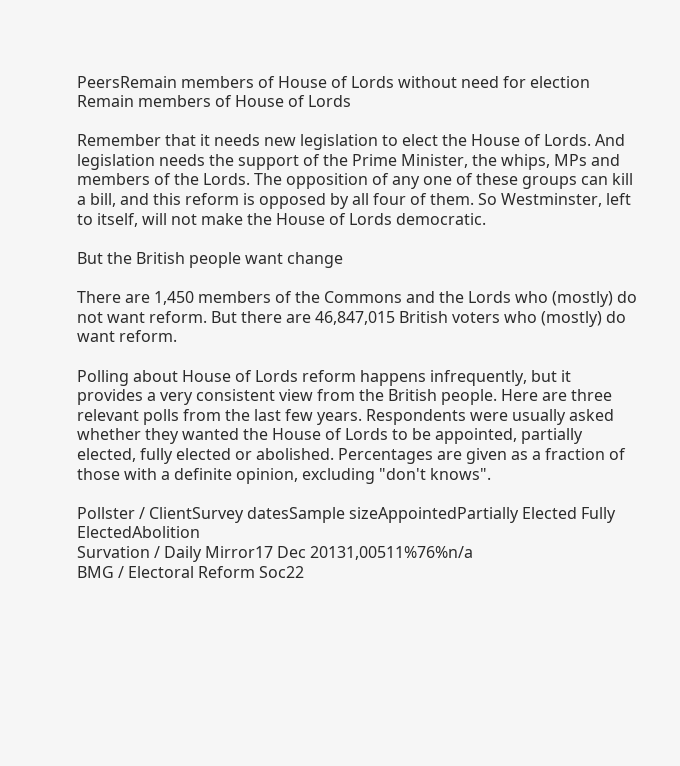PeersRemain members of House of Lords without need for election
Remain members of House of Lords

Remember that it needs new legislation to elect the House of Lords. And legislation needs the support of the Prime Minister, the whips, MPs and members of the Lords. The opposition of any one of these groups can kill a bill, and this reform is opposed by all four of them. So Westminster, left to itself, will not make the House of Lords democratic.

But the British people want change

There are 1,450 members of the Commons and the Lords who (mostly) do not want reform. But there are 46,847,015 British voters who (mostly) do want reform.

Polling about House of Lords reform happens infrequently, but it provides a very consistent view from the British people. Here are three relevant polls from the last few years. Respondents were usually asked whether they wanted the House of Lords to be appointed, partially elected, fully elected or abolished. Percentages are given as a fraction of those with a definite opinion, excluding "don't knows".

Pollster / ClientSurvey datesSample sizeAppointedPartially Elected Fully ElectedAbolition
Survation / Daily Mirror17 Dec 20131,00511%76%n/a
BMG / Electoral Reform Soc22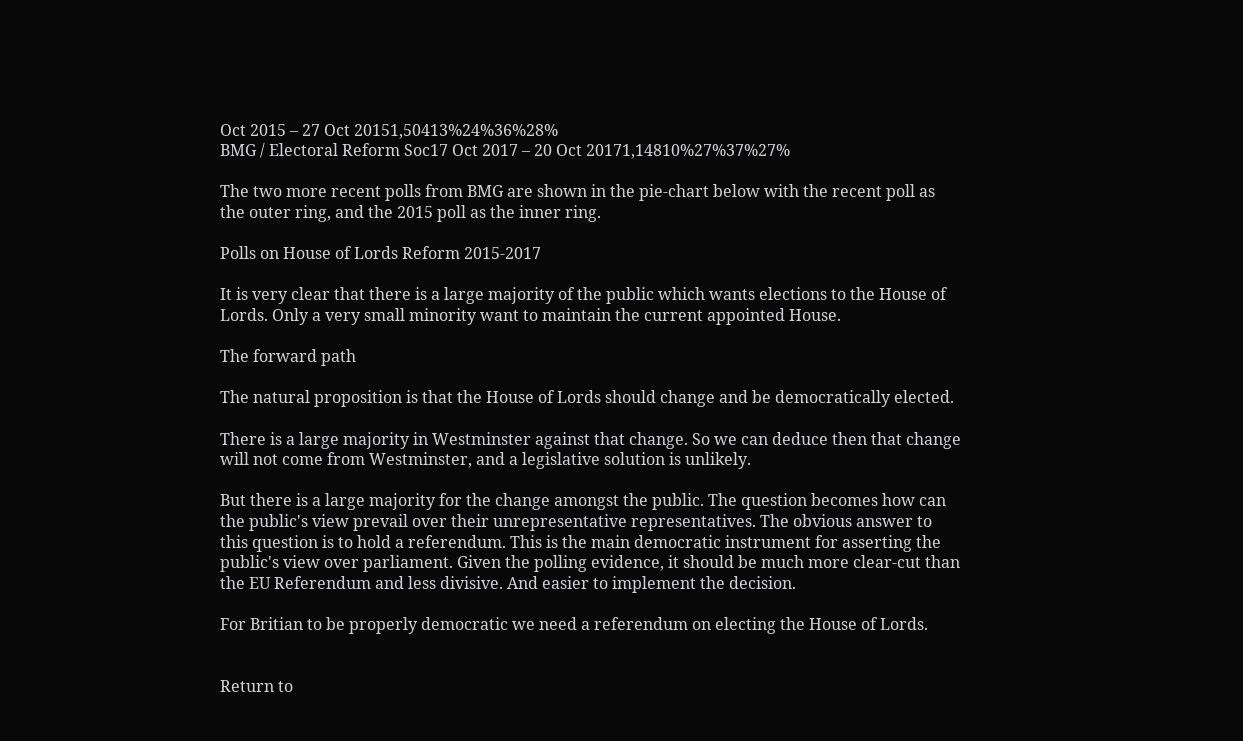Oct 2015 – 27 Oct 20151,50413%24%36%28%
BMG / Electoral Reform Soc17 Oct 2017 – 20 Oct 20171,14810%27%37%27%

The two more recent polls from BMG are shown in the pie-chart below with the recent poll as the outer ring, and the 2015 poll as the inner ring.

Polls on House of Lords Reform 2015-2017

It is very clear that there is a large majority of the public which wants elections to the House of Lords. Only a very small minority want to maintain the current appointed House.

The forward path

The natural proposition is that the House of Lords should change and be democratically elected.

There is a large majority in Westminster against that change. So we can deduce then that change will not come from Westminster, and a legislative solution is unlikely.

But there is a large majority for the change amongst the public. The question becomes how can the public's view prevail over their unrepresentative representatives. The obvious answer to this question is to hold a referendum. This is the main democratic instrument for asserting the public's view over parliament. Given the polling evidence, it should be much more clear-cut than the EU Referendum and less divisive. And easier to implement the decision.

For Britian to be properly democratic we need a referendum on electing the House of Lords.


Return to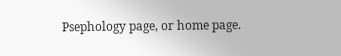Psephology page, or home page.